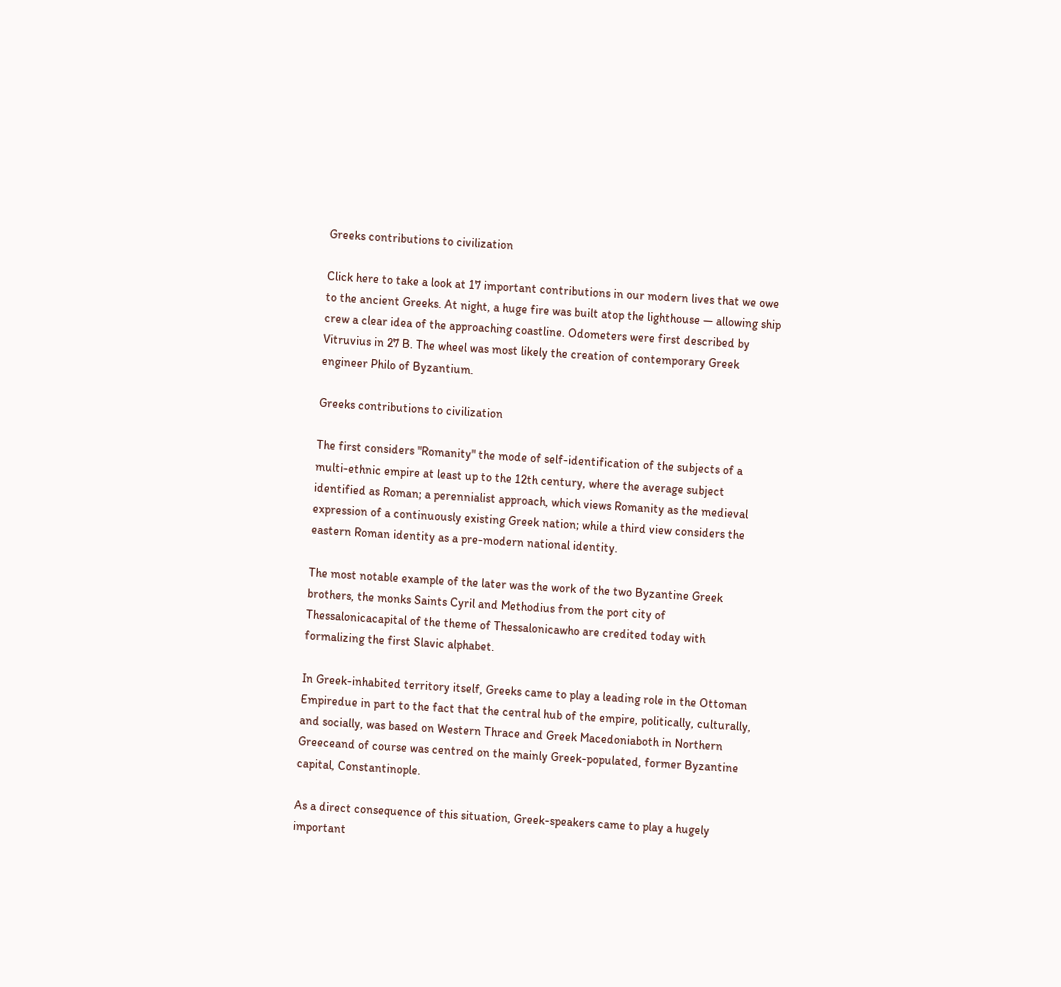Greeks contributions to civilization

Click here to take a look at 17 important contributions in our modern lives that we owe to the ancient Greeks. At night, a huge fire was built atop the lighthouse — allowing ship crew a clear idea of the approaching coastline. Odometers were first described by Vitruvius in 27 B. The wheel was most likely the creation of contemporary Greek engineer Philo of Byzantium.

Greeks contributions to civilization

The first considers "Romanity" the mode of self-identification of the subjects of a multi-ethnic empire at least up to the 12th century, where the average subject identified as Roman; a perennialist approach, which views Romanity as the medieval expression of a continuously existing Greek nation; while a third view considers the eastern Roman identity as a pre-modern national identity.

The most notable example of the later was the work of the two Byzantine Greek brothers, the monks Saints Cyril and Methodius from the port city of Thessalonicacapital of the theme of Thessalonicawho are credited today with formalizing the first Slavic alphabet.

In Greek-inhabited territory itself, Greeks came to play a leading role in the Ottoman Empiredue in part to the fact that the central hub of the empire, politically, culturally, and socially, was based on Western Thrace and Greek Macedoniaboth in Northern Greeceand of course was centred on the mainly Greek-populated, former Byzantine capital, Constantinople.

As a direct consequence of this situation, Greek-speakers came to play a hugely important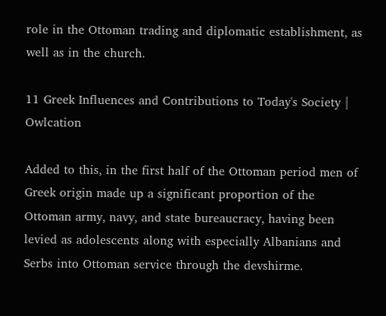role in the Ottoman trading and diplomatic establishment, as well as in the church.

11 Greek Influences and Contributions to Today's Society | Owlcation

Added to this, in the first half of the Ottoman period men of Greek origin made up a significant proportion of the Ottoman army, navy, and state bureaucracy, having been levied as adolescents along with especially Albanians and Serbs into Ottoman service through the devshirme.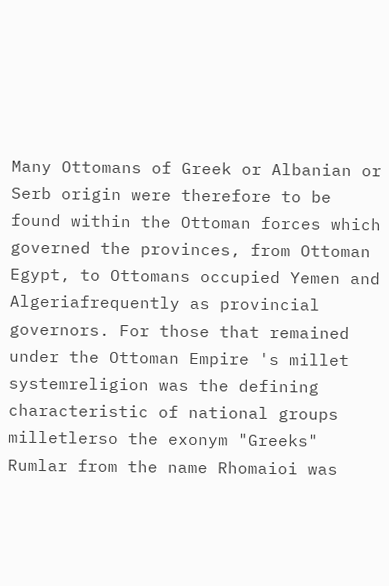Many Ottomans of Greek or Albanian or Serb origin were therefore to be found within the Ottoman forces which governed the provinces, from Ottoman Egypt, to Ottomans occupied Yemen and Algeriafrequently as provincial governors. For those that remained under the Ottoman Empire 's millet systemreligion was the defining characteristic of national groups milletlerso the exonym "Greeks" Rumlar from the name Rhomaioi was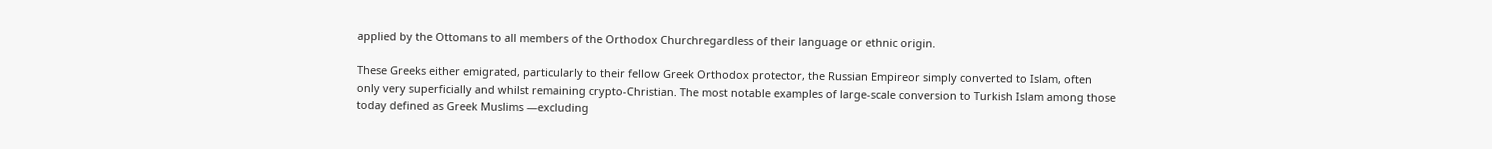applied by the Ottomans to all members of the Orthodox Churchregardless of their language or ethnic origin.

These Greeks either emigrated, particularly to their fellow Greek Orthodox protector, the Russian Empireor simply converted to Islam, often only very superficially and whilst remaining crypto-Christian. The most notable examples of large-scale conversion to Turkish Islam among those today defined as Greek Muslims —excluding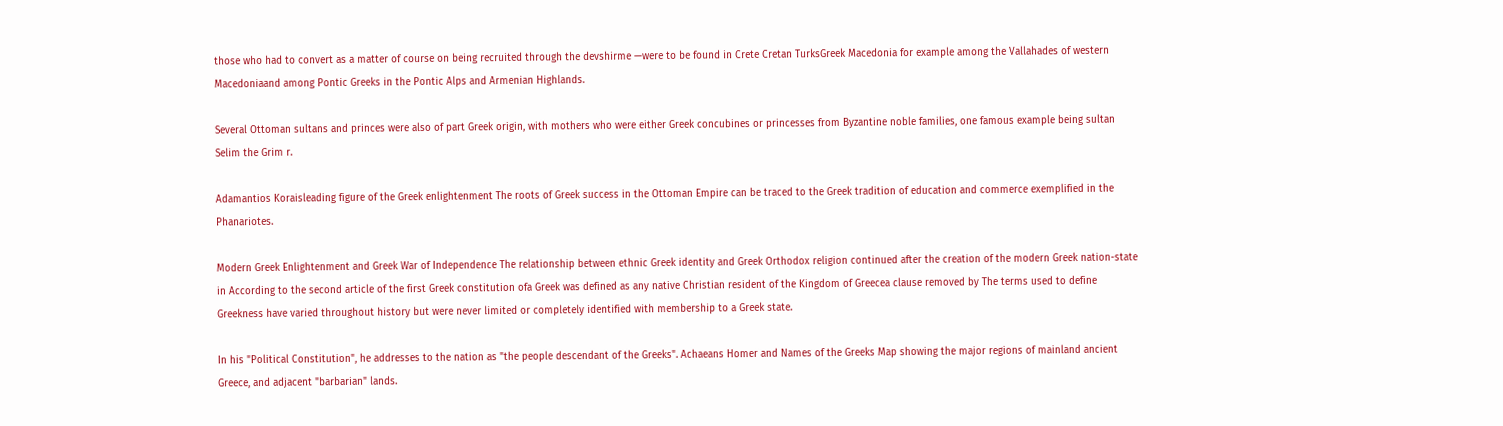those who had to convert as a matter of course on being recruited through the devshirme —were to be found in Crete Cretan TurksGreek Macedonia for example among the Vallahades of western Macedoniaand among Pontic Greeks in the Pontic Alps and Armenian Highlands.

Several Ottoman sultans and princes were also of part Greek origin, with mothers who were either Greek concubines or princesses from Byzantine noble families, one famous example being sultan Selim the Grim r.

Adamantios Koraisleading figure of the Greek enlightenment The roots of Greek success in the Ottoman Empire can be traced to the Greek tradition of education and commerce exemplified in the Phanariotes.

Modern Greek Enlightenment and Greek War of Independence The relationship between ethnic Greek identity and Greek Orthodox religion continued after the creation of the modern Greek nation-state in According to the second article of the first Greek constitution ofa Greek was defined as any native Christian resident of the Kingdom of Greecea clause removed by The terms used to define Greekness have varied throughout history but were never limited or completely identified with membership to a Greek state.

In his "Political Constitution", he addresses to the nation as "the people descendant of the Greeks". Achaeans Homer and Names of the Greeks Map showing the major regions of mainland ancient Greece, and adjacent "barbarian" lands.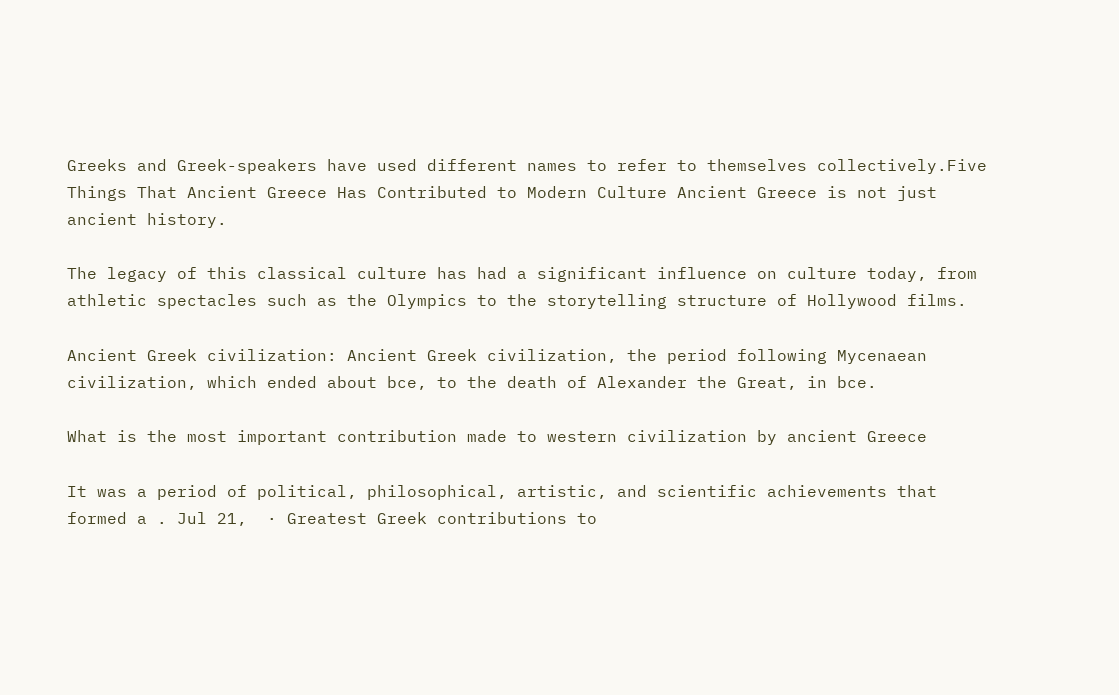Greeks and Greek-speakers have used different names to refer to themselves collectively.Five Things That Ancient Greece Has Contributed to Modern Culture Ancient Greece is not just ancient history.

The legacy of this classical culture has had a significant influence on culture today, from athletic spectacles such as the Olympics to the storytelling structure of Hollywood films.

Ancient Greek civilization: Ancient Greek civilization, the period following Mycenaean civilization, which ended about bce, to the death of Alexander the Great, in bce.

What is the most important contribution made to western civilization by ancient Greece

It was a period of political, philosophical, artistic, and scientific achievements that formed a . Jul 21,  · Greatest Greek contributions to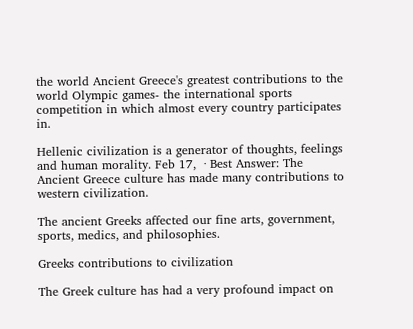the world Ancient Greece's greatest contributions to the world Olympic games- the international sports competition in which almost every country participates in.

Hellenic civilization is a generator of thoughts, feelings and human morality. Feb 17,  · Best Answer: The Ancient Greece culture has made many contributions to western civilization.

The ancient Greeks affected our fine arts, government, sports, medics, and philosophies.

Greeks contributions to civilization

The Greek culture has had a very profound impact on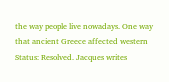the way people live nowadays. One way that ancient Greece affected western Status: Resolved. Jacques writes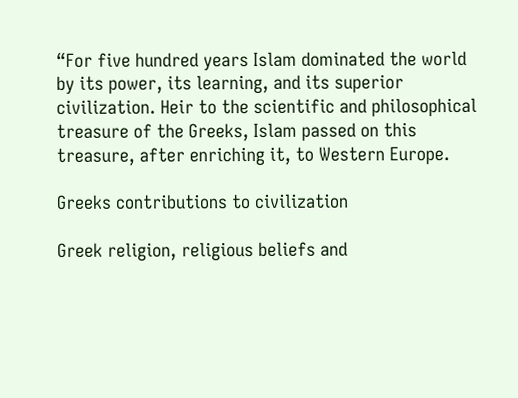“For five hundred years Islam dominated the world by its power, its learning, and its superior civilization. Heir to the scientific and philosophical treasure of the Greeks, Islam passed on this treasure, after enriching it, to Western Europe.

Greeks contributions to civilization

Greek religion, religious beliefs and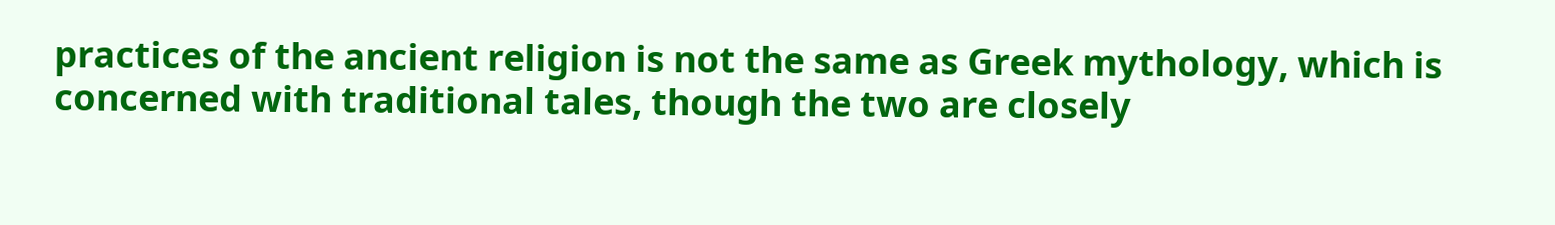practices of the ancient religion is not the same as Greek mythology, which is concerned with traditional tales, though the two are closely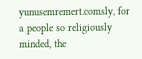yunusemremert.comsly, for a people so religiously minded, the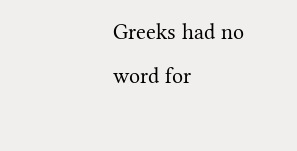Greeks had no word for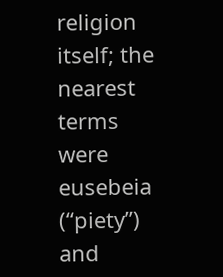religion itself; the nearest terms were eusebeia (“piety”) and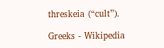threskeia (“cult”).

Greeks - Wikipedia